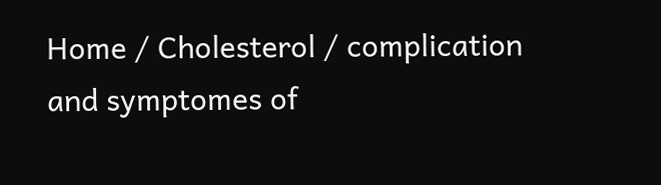Home / Cholesterol / complication and symptomes of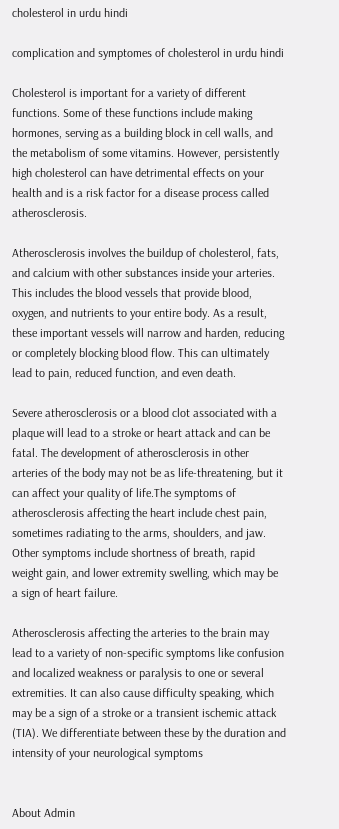cholesterol in urdu hindi

complication and symptomes of cholesterol in urdu hindi

Cholesterol is important for a variety of different functions. Some of these functions include making hormones, serving as a building block in cell walls, and the metabolism of some vitamins. However, persistently high cholesterol can have detrimental effects on your health and is a risk factor for a disease process called atherosclerosis.

Atherosclerosis involves the buildup of cholesterol, fats, and calcium with other substances inside your arteries. This includes the blood vessels that provide blood, oxygen, and nutrients to your entire body. As a result, these important vessels will narrow and harden, reducing or completely blocking blood flow. This can ultimately lead to pain, reduced function, and even death.

Severe atherosclerosis or a blood clot associated with a plaque will lead to a stroke or heart attack and can be fatal. The development of atherosclerosis in other arteries of the body may not be as life-threatening, but it can affect your quality of life.The symptoms of atherosclerosis affecting the heart include chest pain, sometimes radiating to the arms, shoulders, and jaw. Other symptoms include shortness of breath, rapid weight gain, and lower extremity swelling, which may be a sign of heart failure.

Atherosclerosis affecting the arteries to the brain may lead to a variety of non-specific symptoms like confusion and localized weakness or paralysis to one or several extremities. It can also cause difficulty speaking, which may be a sign of a stroke or a transient ischemic attack (TIA). We differentiate between these by the duration and intensity of your neurological symptoms


About Admin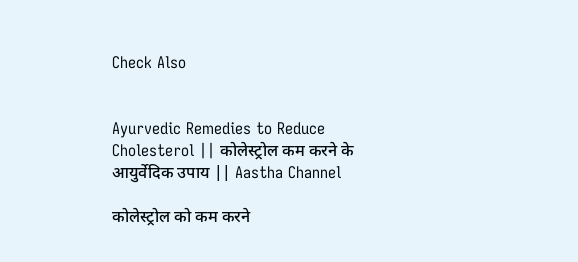Check Also


Ayurvedic Remedies to Reduce Cholesterol || कोलेस्ट्रोल कम करने के आयुर्वेदिक उपाय || Aastha Channel

कोलेस्ट्रोल को कम करने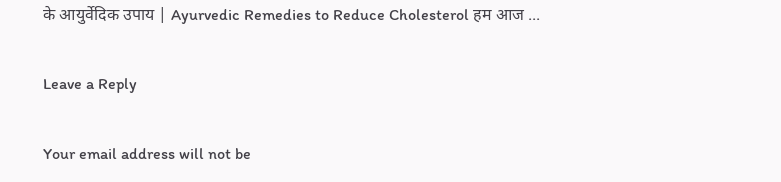के आयुर्वेदिक उपाय | Ayurvedic Remedies to Reduce Cholesterol हम आज ...

Leave a Reply

Your email address will not be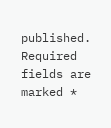published. Required fields are marked *